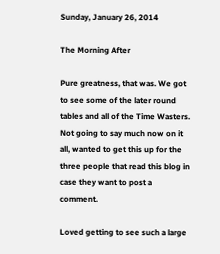Sunday, January 26, 2014

The Morning After

Pure greatness, that was. We got to see some of the later round tables and all of the Time Wasters. Not going to say much now on it all, wanted to get this up for the three people that read this blog in case they want to post a comment.

Loved getting to see such a large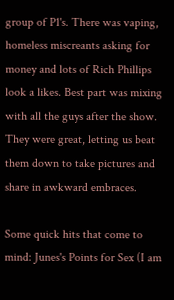group of P1's. There was vaping, homeless miscreants asking for money and lots of Rich Phillips look a likes. Best part was mixing with all the guys after the show. They were great, letting us beat them down to take pictures and share in awkward embraces.

Some quick hits that come to mind: Junes's Points for Sex (I am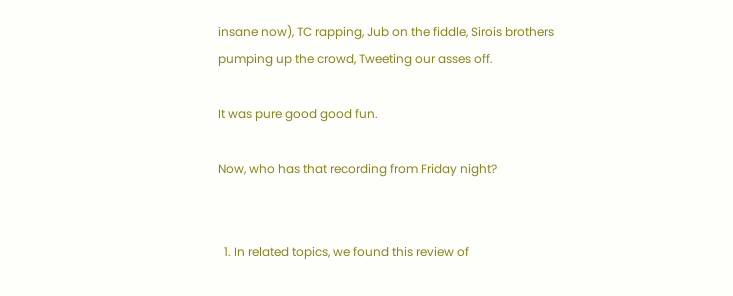insane now), TC rapping, Jub on the fiddle, Sirois brothers pumping up the crowd, Tweeting our asses off.

It was pure good good fun.

Now, who has that recording from Friday night?


  1. In related topics, we found this review of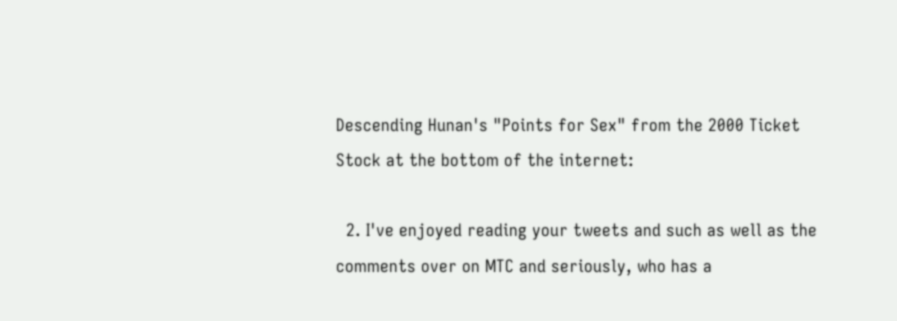Descending Hunan's "Points for Sex" from the 2000 Ticket Stock at the bottom of the internet:

  2. I've enjoyed reading your tweets and such as well as the comments over on MTC and seriously, who has a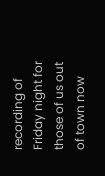recording of Friday night for those of us out of town now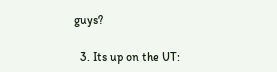guys?

  3. Its up on the UT: